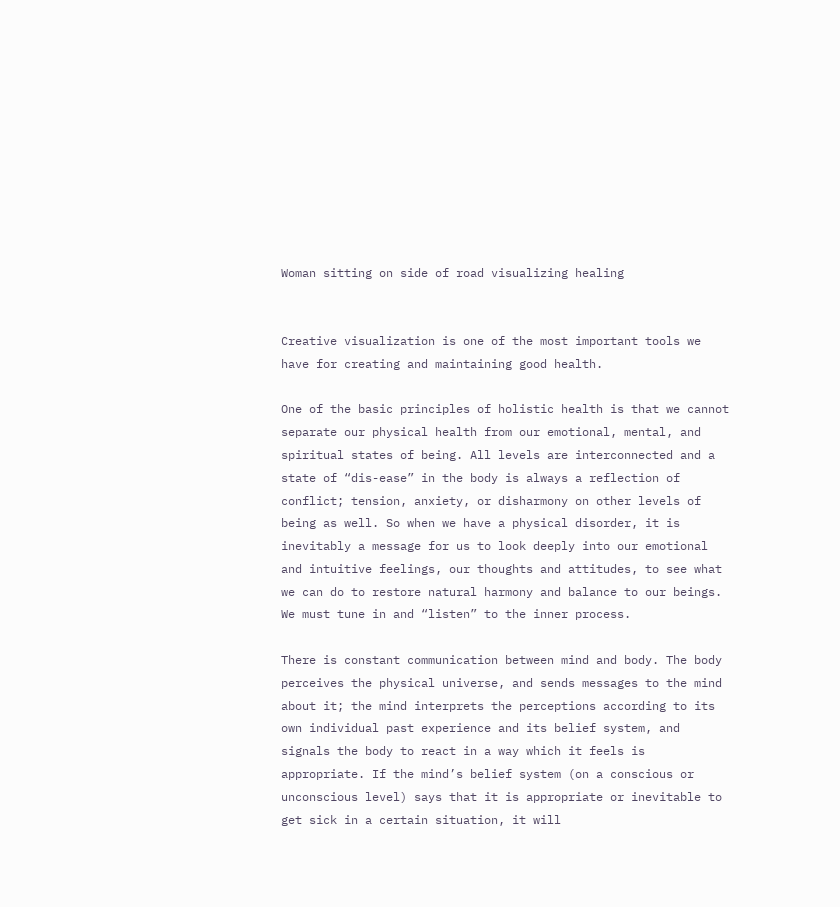Woman sitting on side of road visualizing healing


Creative visualization is one of the most important tools we have for creating and maintaining good health.

One of the basic principles of holistic health is that we cannot separate our physical health from our emotional, mental, and spiritual states of being. All levels are interconnected and a state of “dis-ease” in the body is always a reflection of conflict; tension, anxiety, or disharmony on other levels of being as well. So when we have a physical disorder, it is inevitably a message for us to look deeply into our emotional and intuitive feelings, our thoughts and attitudes, to see what we can do to restore natural harmony and balance to our beings. We must tune in and “listen” to the inner process.

There is constant communication between mind and body. The body perceives the physical universe, and sends messages to the mind about it; the mind interprets the perceptions according to its own individual past experience and its belief system, and signals the body to react in a way which it feels is appropriate. If the mind’s belief system (on a conscious or unconscious level) says that it is appropriate or inevitable to get sick in a certain situation, it will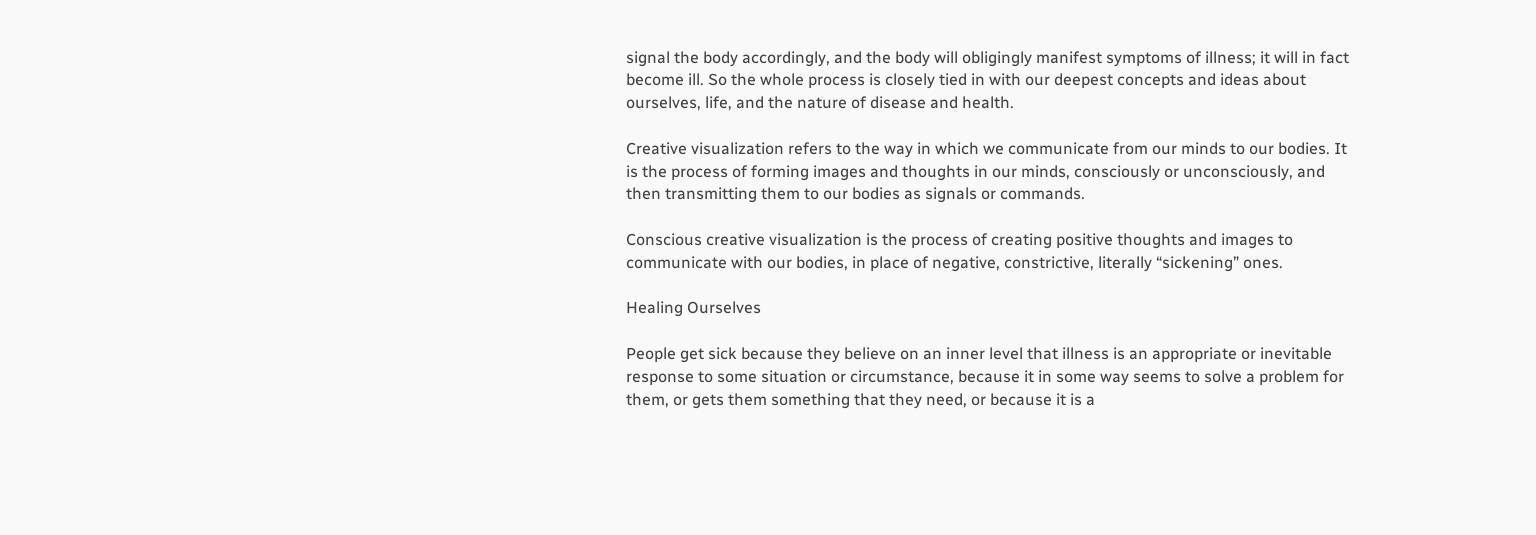signal the body accordingly, and the body will obligingly manifest symptoms of illness; it will in fact become ill. So the whole process is closely tied in with our deepest concepts and ideas about ourselves, life, and the nature of disease and health.

Creative visualization refers to the way in which we communicate from our minds to our bodies. It is the process of forming images and thoughts in our minds, consciously or unconsciously, and then transmitting them to our bodies as signals or commands.

Conscious creative visualization is the process of creating positive thoughts and images to communicate with our bodies, in place of negative, constrictive, literally “sickening” ones.

Healing Ourselves

People get sick because they believe on an inner level that illness is an appropriate or inevitable response to some situation or circumstance, because it in some way seems to solve a problem for them, or gets them something that they need, or because it is a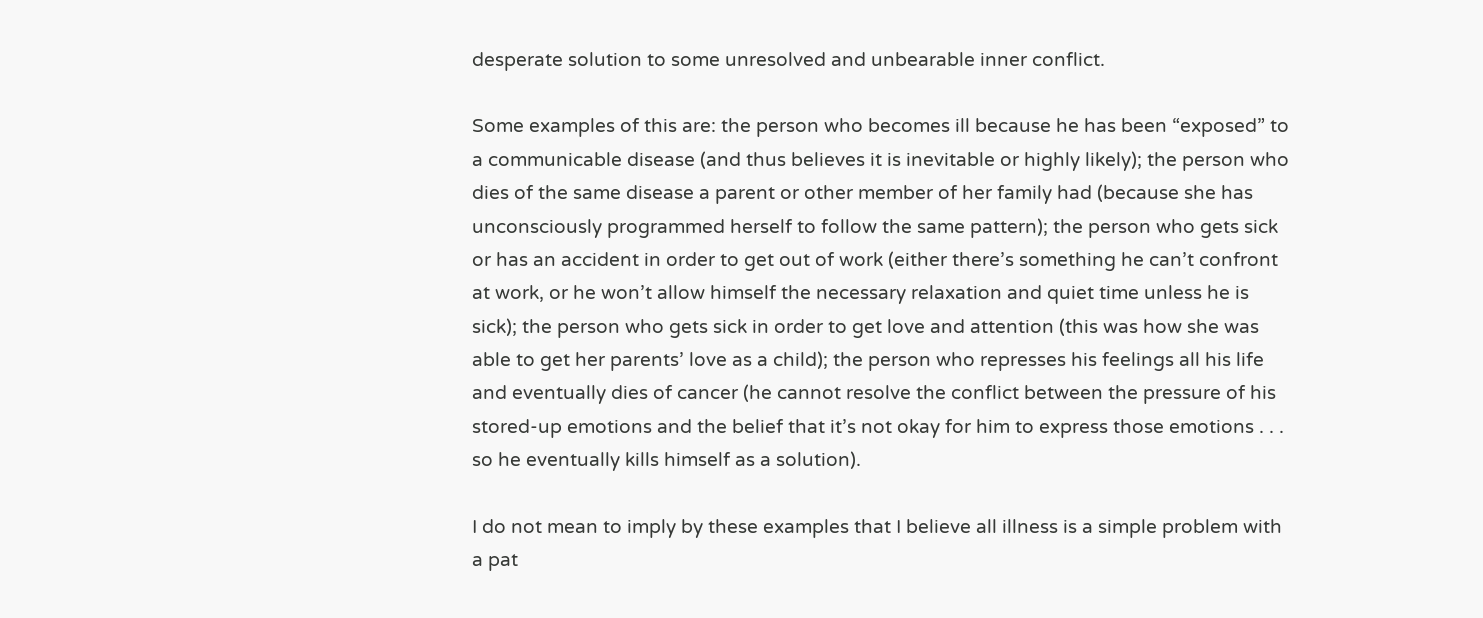desperate solution to some unresolved and unbearable inner conflict.

Some examples of this are: the person who becomes ill because he has been “exposed” to a communicable disease (and thus believes it is inevitable or highly likely); the person who dies of the same disease a parent or other member of her family had (because she has unconsciously programmed herself to follow the same pattern); the person who gets sick or has an accident in order to get out of work (either there’s something he can’t confront at work, or he won’t allow himself the necessary relaxation and quiet time unless he is sick); the person who gets sick in order to get love and attention (this was how she was able to get her parents’ love as a child); the person who represses his feelings all his life and eventually dies of cancer (he cannot resolve the conflict between the pressure of his stored-up emotions and the belief that it’s not okay for him to express those emotions . . . so he eventually kills himself as a solution).

I do not mean to imply by these examples that I believe all illness is a simple problem with a pat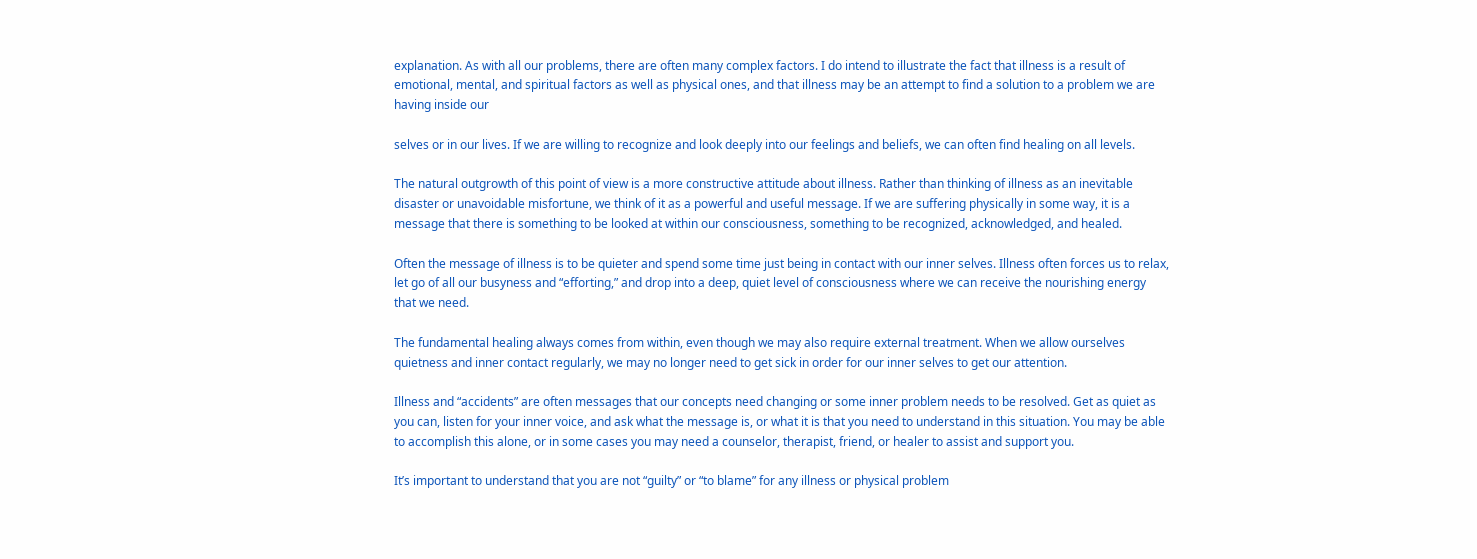explanation. As with all our problems, there are often many complex factors. I do intend to illustrate the fact that illness is a result of emotional, mental, and spiritual factors as well as physical ones, and that illness may be an attempt to find a solution to a problem we are having inside our

selves or in our lives. If we are willing to recognize and look deeply into our feelings and beliefs, we can often find healing on all levels.

The natural outgrowth of this point of view is a more constructive attitude about illness. Rather than thinking of illness as an inevitable disaster or unavoidable misfortune, we think of it as a powerful and useful message. If we are suffering physically in some way, it is a message that there is something to be looked at within our consciousness, something to be recognized, acknowledged, and healed.

Often the message of illness is to be quieter and spend some time just being in contact with our inner selves. Illness often forces us to relax, let go of all our busyness and “efforting,” and drop into a deep, quiet level of consciousness where we can receive the nourishing energy that we need.

The fundamental healing always comes from within, even though we may also require external treatment. When we allow ourselves quietness and inner contact regularly, we may no longer need to get sick in order for our inner selves to get our attention.

Illness and “accidents” are often messages that our concepts need changing or some inner problem needs to be resolved. Get as quiet as you can, listen for your inner voice, and ask what the message is, or what it is that you need to understand in this situation. You may be able to accomplish this alone, or in some cases you may need a counselor, therapist, friend, or healer to assist and support you.

It’s important to understand that you are not “guilty” or “to blame” for any illness or physical problem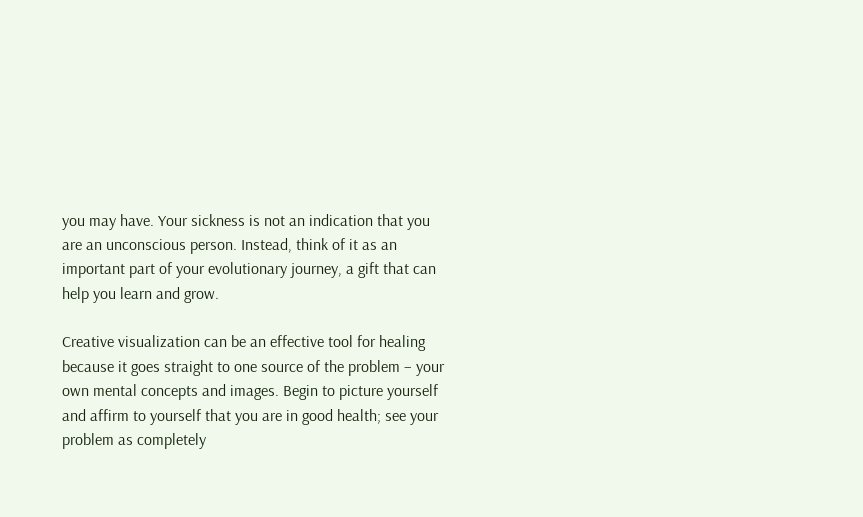you may have. Your sickness is not an indication that you are an unconscious person. Instead, think of it as an important part of your evolutionary journey, a gift that can help you learn and grow.

Creative visualization can be an effective tool for healing because it goes straight to one source of the problem – your own mental concepts and images. Begin to picture yourself and affirm to yourself that you are in good health; see your problem as completely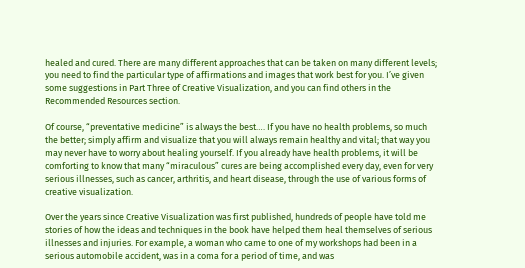healed and cured. There are many different approaches that can be taken on many different levels; you need to find the particular type of affirmations and images that work best for you. I’ve given some suggestions in Part Three of Creative Visualization, and you can find others in the Recommended Resources section.

Of course, “preventative medicine” is always the best…. If you have no health problems, so much the better; simply affirm and visualize that you will always remain healthy and vital; that way you may never have to worry about healing yourself. If you already have health problems, it will be comforting to know that many “miraculous” cures are being accomplished every day, even for very serious illnesses, such as cancer, arthritis, and heart disease, through the use of various forms of creative visualization.

Over the years since Creative Visualization was first published, hundreds of people have told me stories of how the ideas and techniques in the book have helped them heal themselves of serious illnesses and injuries. For example, a woman who came to one of my workshops had been in a serious automobile accident, was in a coma for a period of time, and was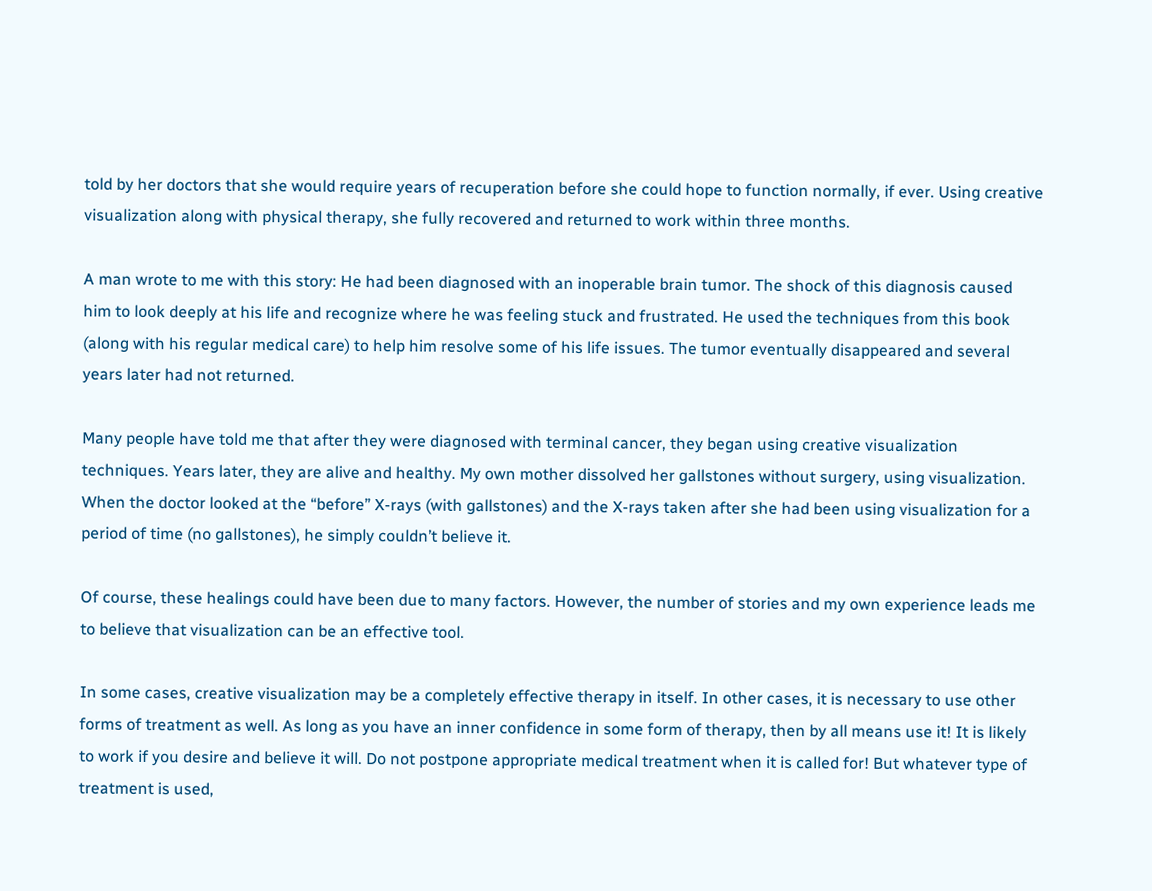told by her doctors that she would require years of recuperation before she could hope to function normally, if ever. Using creative visualization along with physical therapy, she fully recovered and returned to work within three months.

A man wrote to me with this story: He had been diagnosed with an inoperable brain tumor. The shock of this diagnosis caused him to look deeply at his life and recognize where he was feeling stuck and frustrated. He used the techniques from this book (along with his regular medical care) to help him resolve some of his life issues. The tumor eventually disappeared and several years later had not returned.

Many people have told me that after they were diagnosed with terminal cancer, they began using creative visualization techniques. Years later, they are alive and healthy. My own mother dissolved her gallstones without surgery, using visualization. When the doctor looked at the “before” X-rays (with gallstones) and the X-rays taken after she had been using visualization for a period of time (no gallstones), he simply couldn’t believe it.

Of course, these healings could have been due to many factors. However, the number of stories and my own experience leads me to believe that visualization can be an effective tool.

In some cases, creative visualization may be a completely effective therapy in itself. In other cases, it is necessary to use other forms of treatment as well. As long as you have an inner confidence in some form of therapy, then by all means use it! It is likely to work if you desire and believe it will. Do not postpone appropriate medical treatment when it is called for! But whatever type of treatment is used,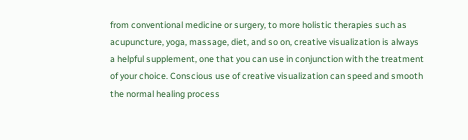from conventional medicine or surgery, to more holistic therapies such as acupuncture, yoga, massage, diet, and so on, creative visualization is always a helpful supplement, one that you can use in conjunction with the treatment of your choice. Conscious use of creative visualization can speed and smooth the normal healing process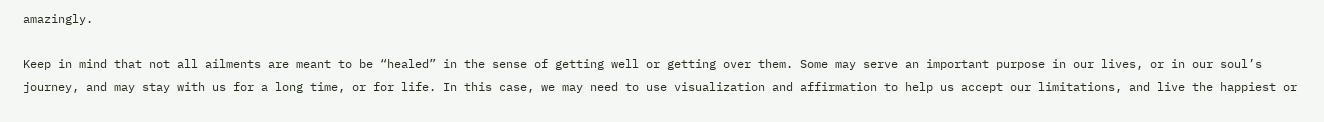amazingly.

Keep in mind that not all ailments are meant to be “healed” in the sense of getting well or getting over them. Some may serve an important purpose in our lives, or in our soul’s journey, and may stay with us for a long time, or for life. In this case, we may need to use visualization and affirmation to help us accept our limitations, and live the happiest or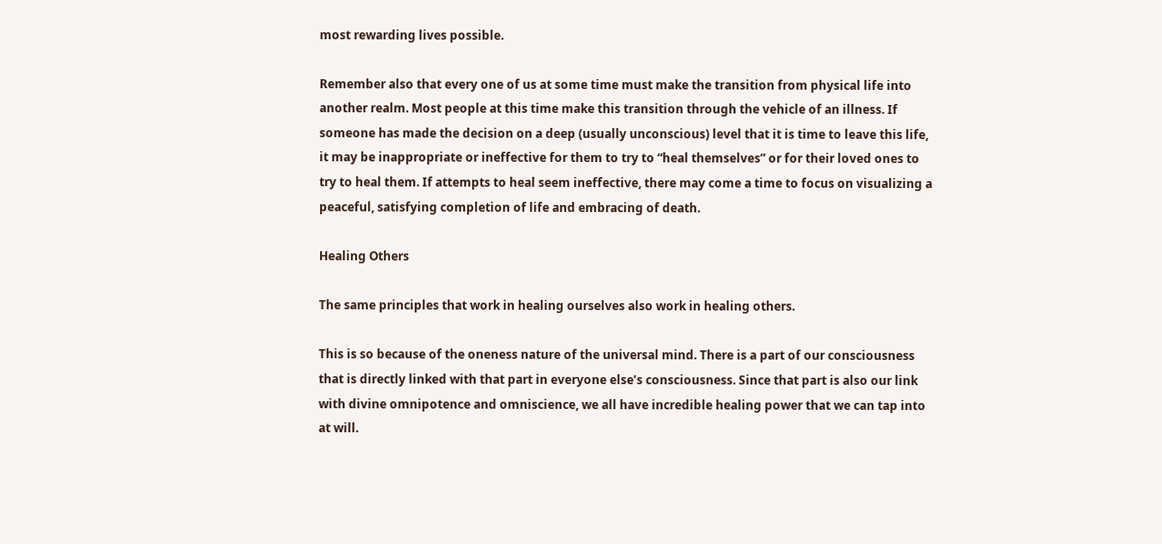most rewarding lives possible.

Remember also that every one of us at some time must make the transition from physical life into another realm. Most people at this time make this transition through the vehicle of an illness. If someone has made the decision on a deep (usually unconscious) level that it is time to leave this life, it may be inappropriate or ineffective for them to try to “heal themselves” or for their loved ones to try to heal them. If attempts to heal seem ineffective, there may come a time to focus on visualizing a peaceful, satisfying completion of life and embracing of death.

Healing Others

The same principles that work in healing ourselves also work in healing others.

This is so because of the oneness nature of the universal mind. There is a part of our consciousness that is directly linked with that part in everyone else’s consciousness. Since that part is also our link with divine omnipotence and omniscience, we all have incredible healing power that we can tap into at will.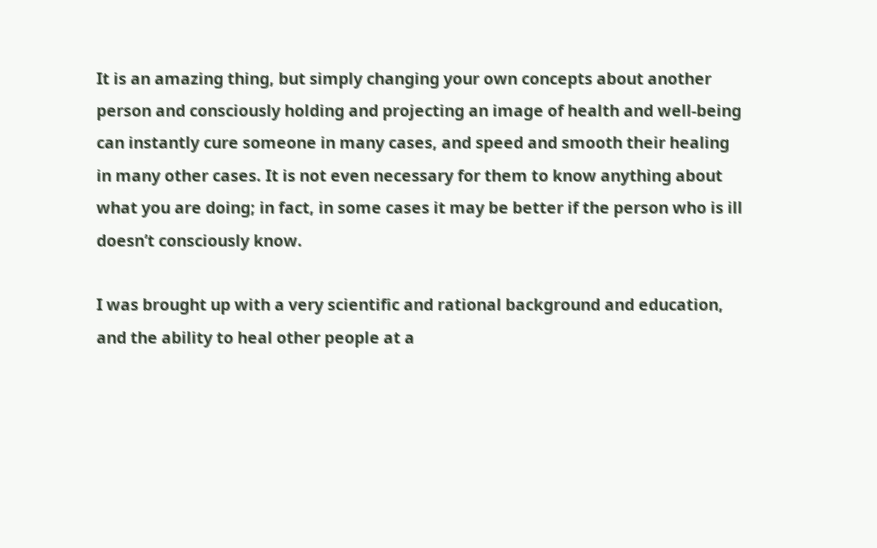It is an amazing thing, but simply changing your own concepts about another person and consciously holding and projecting an image of health and well-being can instantly cure someone in many cases, and speed and smooth their healing in many other cases. It is not even necessary for them to know anything about what you are doing; in fact, in some cases it may be better if the person who is ill doesn’t consciously know.

I was brought up with a very scientific and rational background and education, and the ability to heal other people at a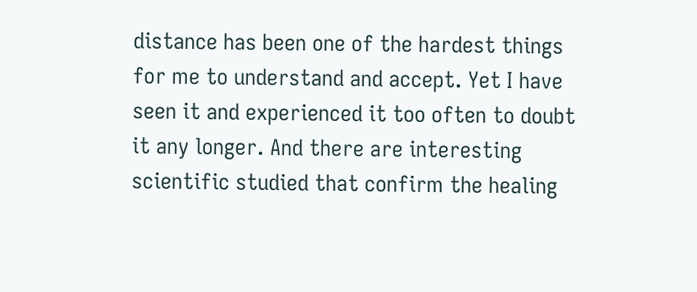distance has been one of the hardest things for me to understand and accept. Yet I have seen it and experienced it too often to doubt it any longer. And there are interesting scientific studied that confirm the healing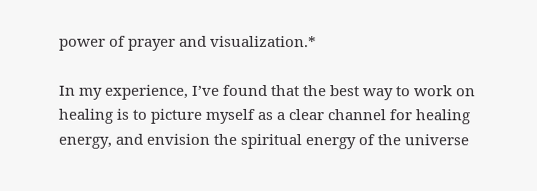power of prayer and visualization.*

In my experience, I’ve found that the best way to work on healing is to picture myself as a clear channel for healing energy, and envision the spiritual energy of the universe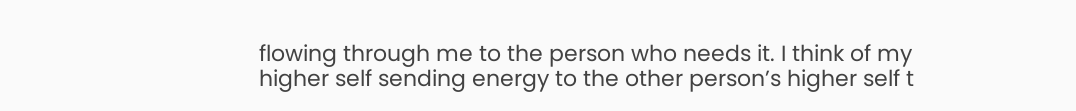flowing through me to the person who needs it. I think of my higher self sending energy to the other person’s higher self t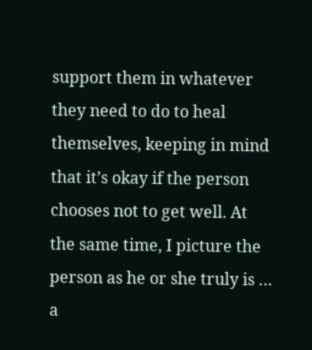support them in whatever they need to do to heal themselves, keeping in mind that it’s okay if the person chooses not to get well. At the same time, I picture the person as he or she truly is … a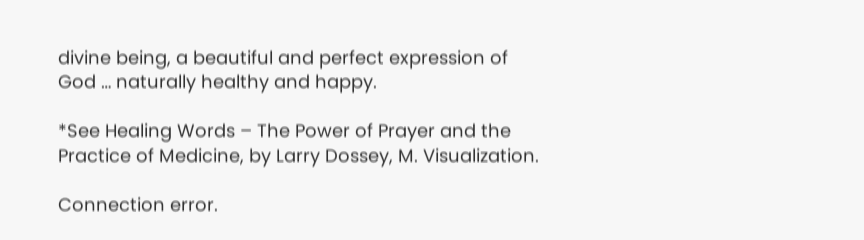divine being, a beautiful and perfect expression of God … naturally healthy and happy.

*See Healing Words – The Power of Prayer and the Practice of Medicine, by Larry Dossey, M. Visualization.

Connection error.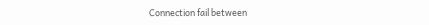Connection fail between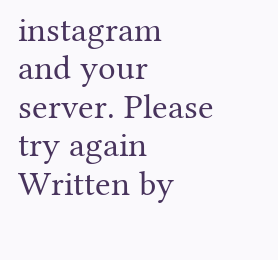instagram and your server. Please try again
Written by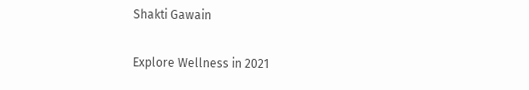Shakti Gawain

Explore Wellness in 2021